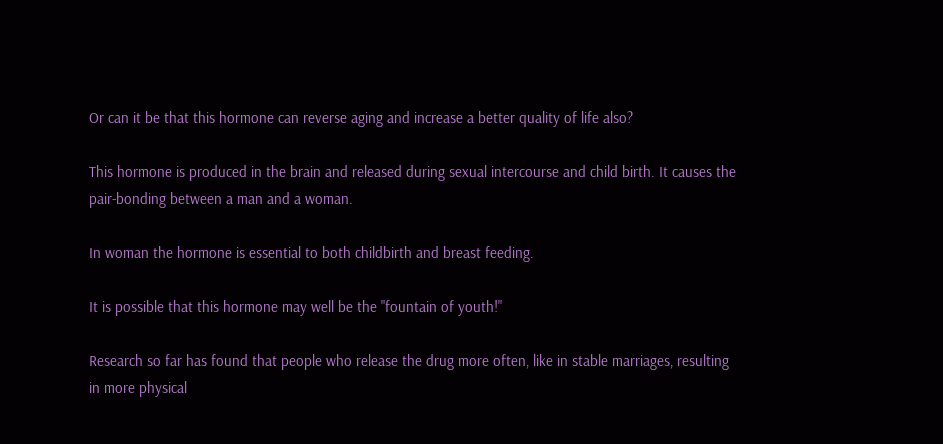Or can it be that this hormone can reverse aging and increase a better quality of life also?

This hormone is produced in the brain and released during sexual intercourse and child birth. It causes the pair-bonding between a man and a woman.

In woman the hormone is essential to both childbirth and breast feeding.

It is possible that this hormone may well be the "fountain of youth!"

Research so far has found that people who release the drug more often, like in stable marriages, resulting in more physical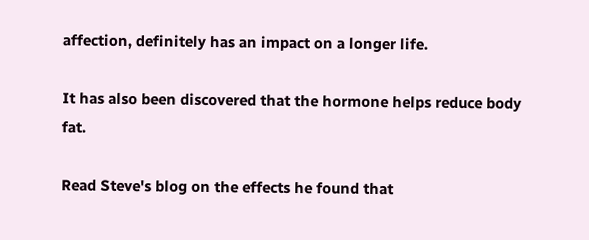affection, definitely has an impact on a longer life.

It has also been discovered that the hormone helps reduce body fat.

Read Steve's blog on the effects he found that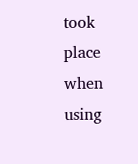took place when using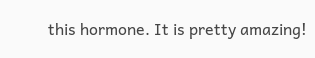this hormone. It is pretty amazing!